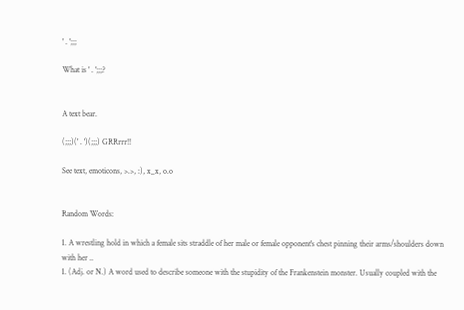' . ';;;

What is ' . ';;;?


A text bear.

(;;;)(' . ')(;;;) GRRrrr!!

See text, emoticons, >.>, :), x_x, o.o


Random Words:

1. A wrestling hold in which a female sits straddle of her male or female opponent's chest pinning their arms/shoulders down with her ..
1. (Adj. or N.) A word used to describe someone with the stupidity of the Frankenstein monster. Usually coupled with the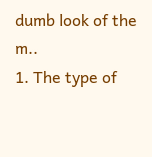dumb look of the m..
1. The type of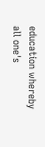education whereby all one's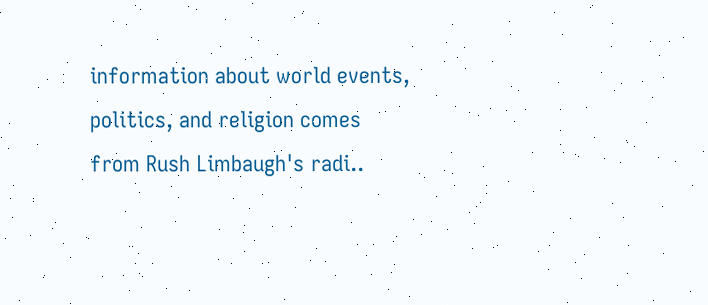information about world events, politics, and religion comes from Rush Limbaugh's radi..